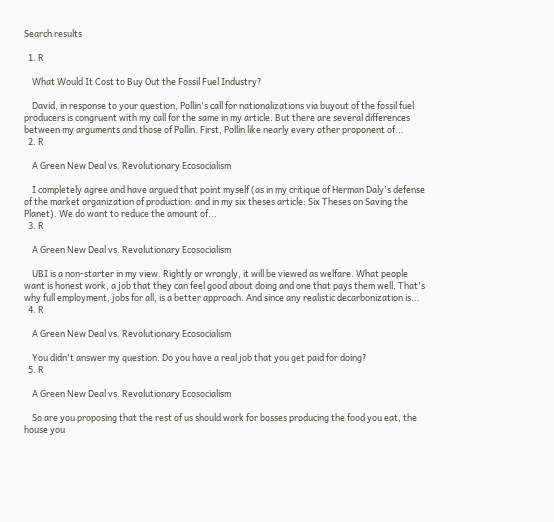Search results

  1. R

    What Would It Cost to Buy Out the Fossil Fuel Industry?

    David, in response to your question, Pollin's call for nationalizations via buyout of the fossil fuel producers is congruent with my call for the same in my article. But there are several differences between my arguments and those of Pollin. First, Pollin like nearly every other proponent of...
  2. R

    A Green New Deal vs. Revolutionary Ecosocialism

    I completely agree and have argued that point myself (as in my critique of Herman Daly's defense of the market organization of production: and in my six theses article: Six Theses on Saving the Planet). We do want to reduce the amount of...
  3. R

    A Green New Deal vs. Revolutionary Ecosocialism

    UBI is a non-starter in my view. Rightly or wrongly, it will be viewed as welfare. What people want is honest work, a job that they can feel good about doing and one that pays them well. That's why full employment, jobs for all, is a better approach. And since any realistic decarbonization is...
  4. R

    A Green New Deal vs. Revolutionary Ecosocialism

    You didn't answer my question. Do you have a real job that you get paid for doing?
  5. R

    A Green New Deal vs. Revolutionary Ecosocialism

    So are you proposing that the rest of us should work for bosses producing the food you eat, the house you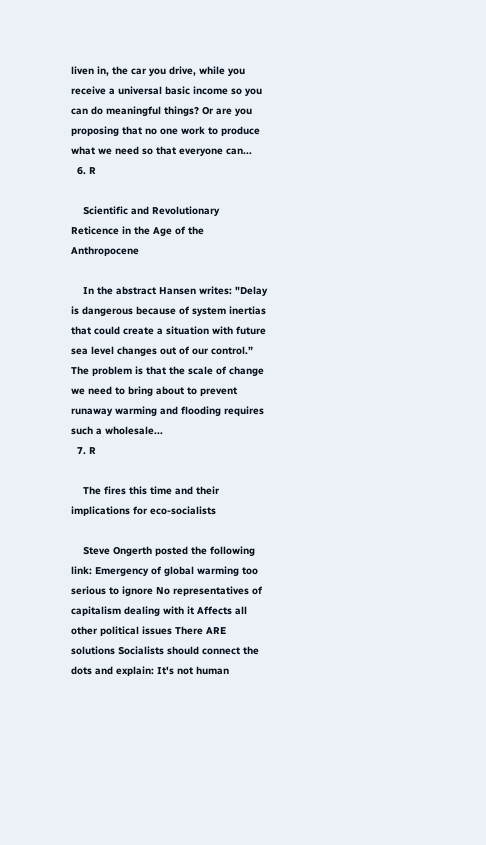liven in, the car you drive, while you receive a universal basic income so you can do meaningful things? Or are you proposing that no one work to produce what we need so that everyone can...
  6. R

    Scientific and Revolutionary Reticence in the Age of the Anthropocene

    In the abstract Hansen writes: "Delay is dangerous because of system inertias that could create a situation with future sea level changes out of our control.” The problem is that the scale of change we need to bring about to prevent runaway warming and flooding requires such a wholesale...
  7. R

    The fires this time and their implications for eco-socialists

    Steve Ongerth posted the following link: Emergency of global warming too serious to ignore No representatives of capitalism dealing with it Affects all other political issues There ARE solutions Socialists should connect the dots and explain: It's not human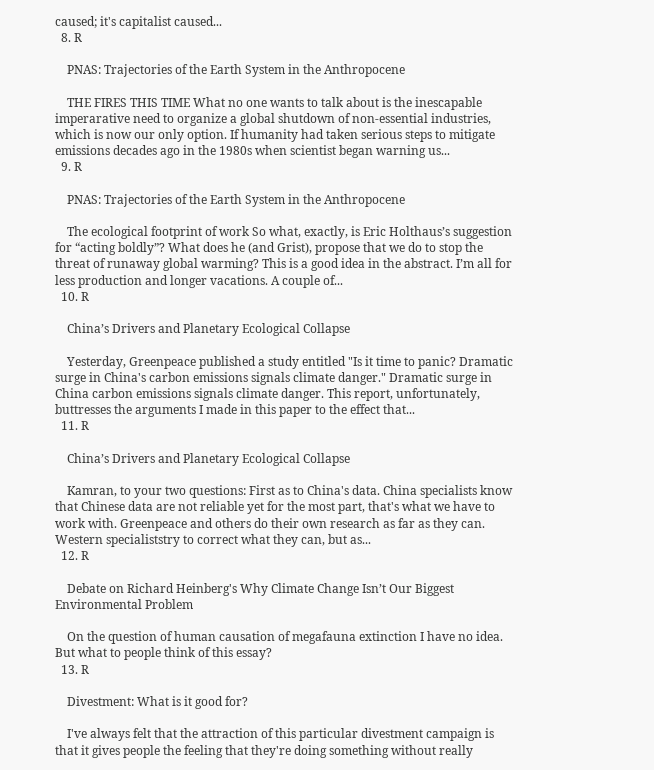caused; it's capitalist caused...
  8. R

    PNAS: Trajectories of the Earth System in the Anthropocene

    THE FIRES THIS TIME What no one wants to talk about is the inescapable imperarative need to organize a global shutdown of non-essential industries, which is now our only option. If humanity had taken serious steps to mitigate emissions decades ago in the 1980s when scientist began warning us...
  9. R

    PNAS: Trajectories of the Earth System in the Anthropocene

    The ecological footprint of work So what, exactly, is Eric Holthaus’s suggestion for “acting boldly”? What does he (and Grist), propose that we do to stop the threat of runaway global warming? This is a good idea in the abstract. I’m all for less production and longer vacations. A couple of...
  10. R

    China’s Drivers and Planetary Ecological Collapse

    Yesterday, Greenpeace published a study entitled "Is it time to panic? Dramatic surge in China's carbon emissions signals climate danger." Dramatic surge in China carbon emissions signals climate danger. This report, unfortunately, buttresses the arguments I made in this paper to the effect that...
  11. R

    China’s Drivers and Planetary Ecological Collapse

    Kamran, to your two questions: First as to China's data. China specialists know that Chinese data are not reliable yet for the most part, that's what we have to work with. Greenpeace and others do their own research as far as they can. Western specialiststry to correct what they can, but as...
  12. R

    Debate on Richard Heinberg's Why Climate Change Isn’t Our Biggest Environmental Problem

    On the question of human causation of megafauna extinction I have no idea. But what to people think of this essay?
  13. R

    Divestment: What is it good for?

    I've always felt that the attraction of this particular divestment campaign is that it gives people the feeling that they're doing something without really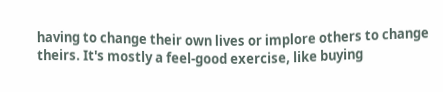having to change their own lives or implore others to change theirs. It's mostly a feel-good exercise, like buying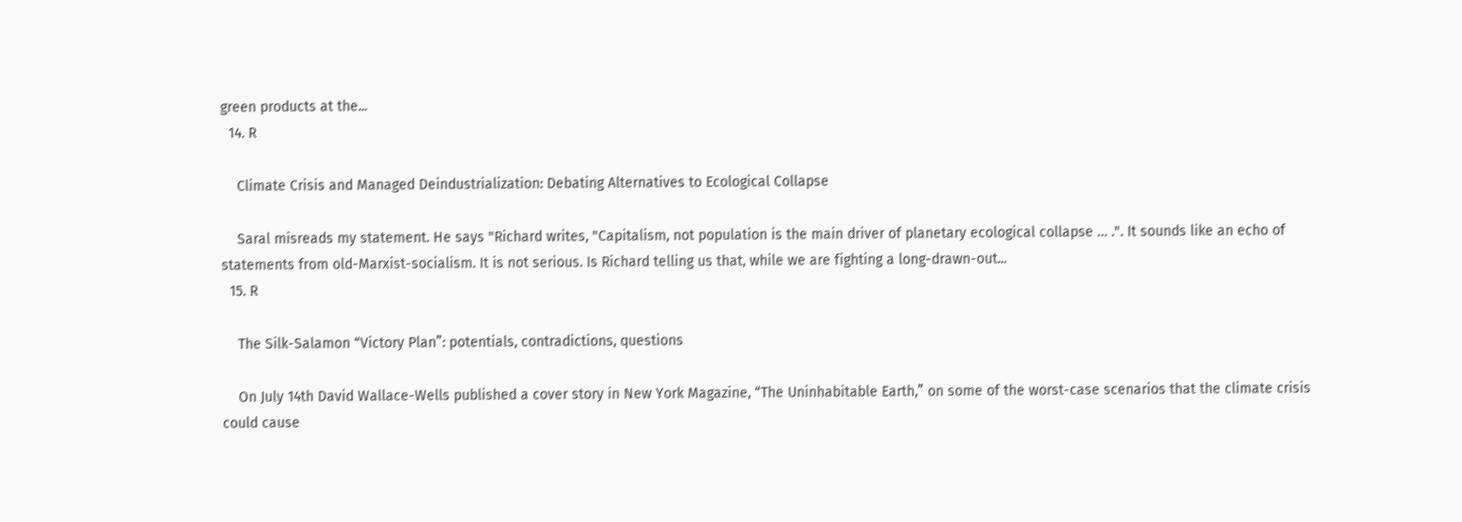green products at the...
  14. R

    Climate Crisis and Managed Deindustrialization: Debating Alternatives to Ecological Collapse

    Saral misreads my statement. He says "Richard writes, "Capitalism, not population is the main driver of planetary ecological collapse … .". It sounds like an echo of statements from old-Marxist-socialism. It is not serious. Is Richard telling us that, while we are fighting a long-drawn-out...
  15. R

    The Silk-Salamon “Victory Plan”: potentials, contradictions, questions

    On July 14th David Wallace-Wells published a cover story in New York Magazine, “The Uninhabitable Earth,” on some of the worst-case scenarios that the climate crisis could cause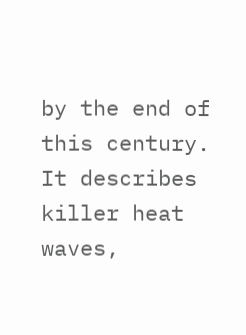by the end of this century. It describes killer heat waves,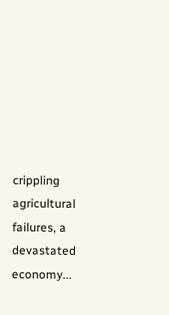crippling agricultural failures, a devastated economy...